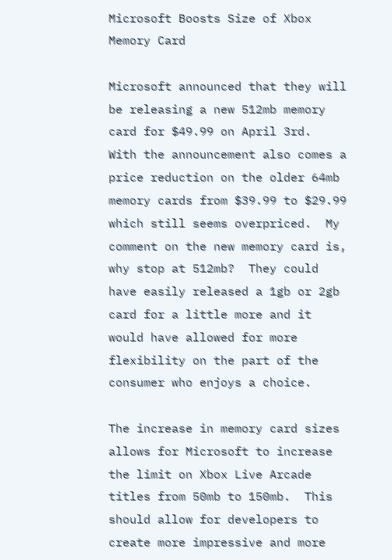Microsoft Boosts Size of Xbox Memory Card

Microsoft announced that they will be releasing a new 512mb memory card for $49.99 on April 3rd.  With the announcement also comes a price reduction on the older 64mb memory cards from $39.99 to $29.99 which still seems overpriced.  My comment on the new memory card is, why stop at 512mb?  They could have easily released a 1gb or 2gb card for a little more and it would have allowed for more flexibility on the part of the consumer who enjoys a choice.

The increase in memory card sizes allows for Microsoft to increase the limit on Xbox Live Arcade titles from 50mb to 150mb.  This should allow for developers to create more impressive and more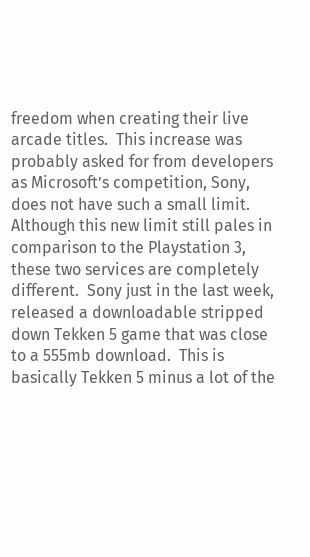freedom when creating their live arcade titles.  This increase was probably asked for from developers as Microsoft’s competition, Sony, does not have such a small limit.  Although this new limit still pales in comparison to the Playstation 3, these two services are completely different.  Sony just in the last week, released a downloadable stripped down Tekken 5 game that was close to a 555mb download.  This is basically Tekken 5 minus a lot of the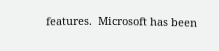features.  Microsoft has been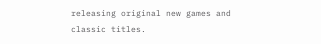releasing original new games and classic titles.